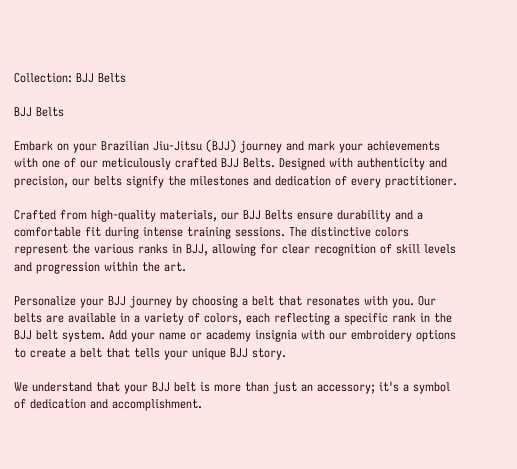Collection: BJJ Belts

BJJ Belts

Embark on your Brazilian Jiu-Jitsu (BJJ) journey and mark your achievements with one of our meticulously crafted BJJ Belts. Designed with authenticity and precision, our belts signify the milestones and dedication of every practitioner.

Crafted from high-quality materials, our BJJ Belts ensure durability and a comfortable fit during intense training sessions. The distinctive colors represent the various ranks in BJJ, allowing for clear recognition of skill levels and progression within the art.

Personalize your BJJ journey by choosing a belt that resonates with you. Our belts are available in a variety of colors, each reflecting a specific rank in the BJJ belt system. Add your name or academy insignia with our embroidery options to create a belt that tells your unique BJJ story.

We understand that your BJJ belt is more than just an accessory; it's a symbol of dedication and accomplishment.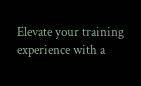Elevate your training experience with a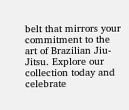belt that mirrors your commitment to the art of Brazilian Jiu-Jitsu. Explore our collection today and celebrate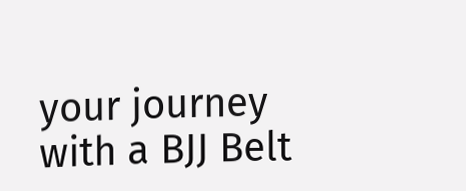your journey with a BJJ Belt